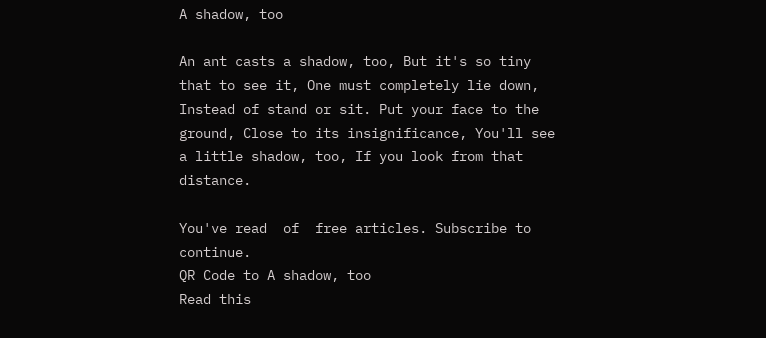A shadow, too

An ant casts a shadow, too, But it's so tiny that to see it, One must completely lie down, Instead of stand or sit. Put your face to the ground, Close to its insignificance, You'll see a little shadow, too, If you look from that distance.

You've read  of  free articles. Subscribe to continue.
QR Code to A shadow, too
Read this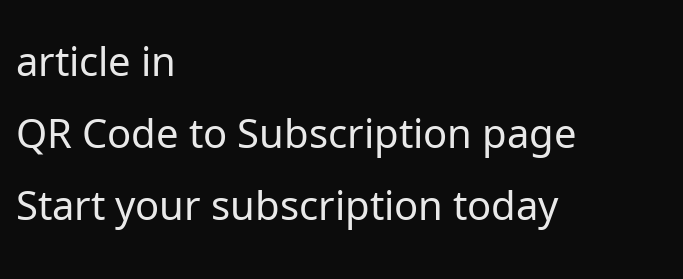article in
QR Code to Subscription page
Start your subscription today